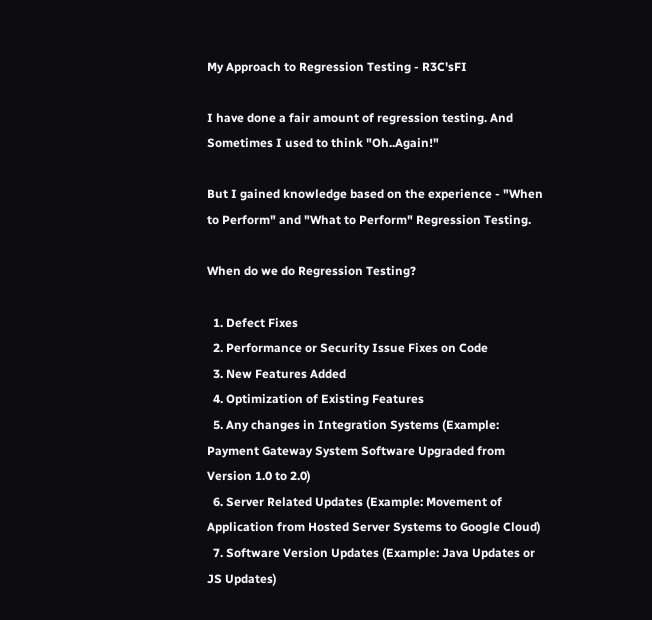My Approach to Regression Testing - R3C'sFI

I have done a fair amount of regression testing. And Sometimes I used to think "Oh..Again!"

But I gained knowledge based on the experience - "When to Perform" and "What to Perform" Regression Testing.

When do we do Regression Testing?

  1. Defect Fixes
  2. Performance or Security Issue Fixes on Code
  3. New Features Added
  4. Optimization of Existing Features
  5. Any changes in Integration Systems (Example: Payment Gateway System Software Upgraded from Version 1.0 to 2.0)
  6. Server Related Updates (Example: Movement of Application from Hosted Server Systems to Google Cloud)
  7. Software Version Updates (Example: Java Updates or JS Updates)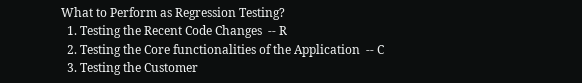What to Perform as Regression Testing?
  1. Testing the Recent Code Changes  -- R
  2. Testing the Core functionalities of the Application  -- C
  3. Testing the Customer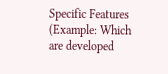Specific Features (Example: Which are developed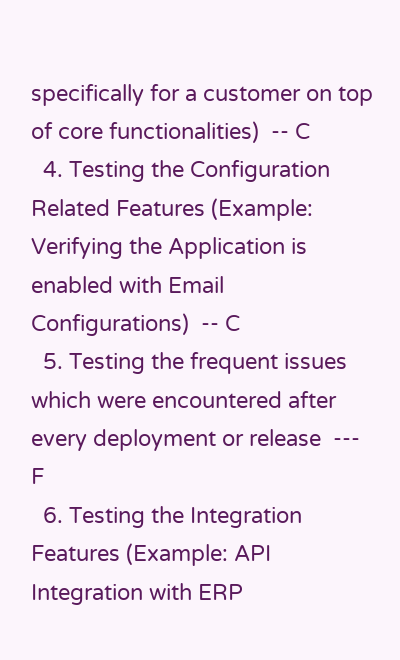specifically for a customer on top of core functionalities)  -- C
  4. Testing the Configuration Related Features (Example: Verifying the Application is enabled with Email Configurations)  -- C
  5. Testing the frequent issues which were encountered after every deployment or release  --- F
  6. Testing the Integration Features (Example: API Integration with ERP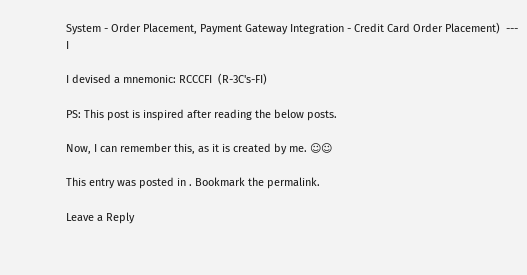System - Order Placement, Payment Gateway Integration - Credit Card Order Placement)  --- I

I devised a mnemonic: RCCCFI  (R-3C's-FI)

PS: This post is inspired after reading the below posts.

Now, I can remember this, as it is created by me. ☺☺

This entry was posted in . Bookmark the permalink.

Leave a Reply